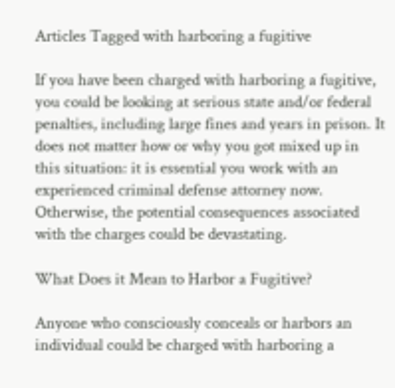Articles Tagged with harboring a fugitive

If you have been charged with harboring a fugitive, you could be looking at serious state and/or federal penalties, including large fines and years in prison. It does not matter how or why you got mixed up in this situation: it is essential you work with an experienced criminal defense attorney now. Otherwise, the potential consequences associated with the charges could be devastating.

What Does it Mean to Harbor a Fugitive?

Anyone who consciously conceals or harbors an individual could be charged with harboring a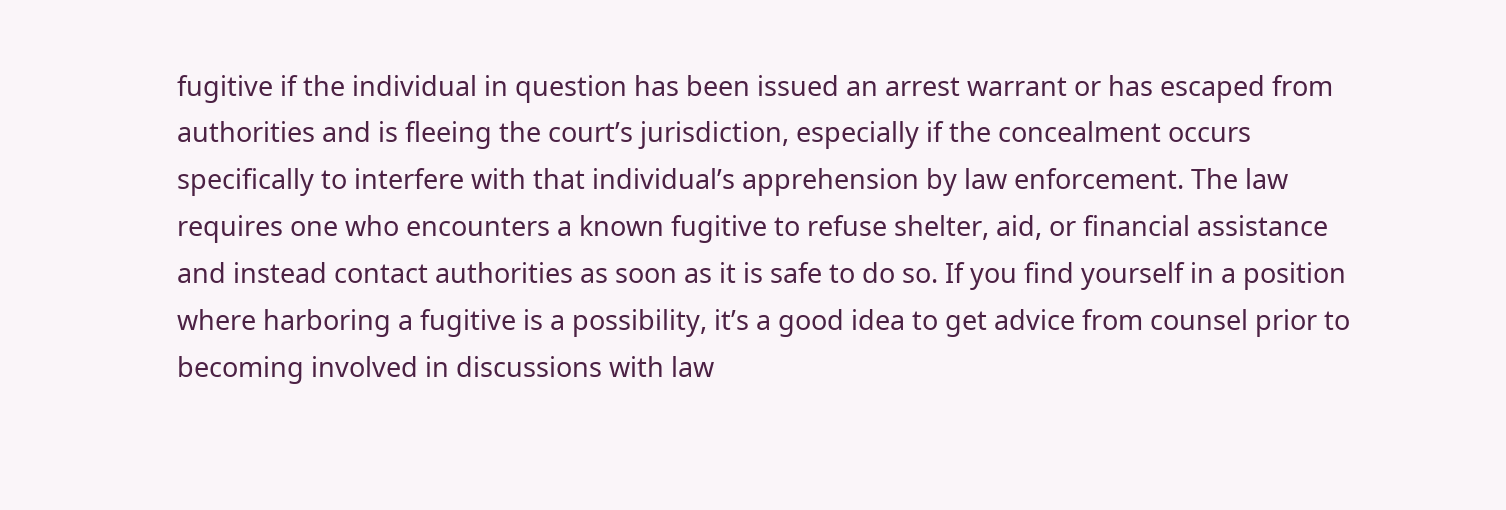fugitive if the individual in question has been issued an arrest warrant or has escaped from authorities and is fleeing the court’s jurisdiction, especially if the concealment occurs specifically to interfere with that individual’s apprehension by law enforcement. The law requires one who encounters a known fugitive to refuse shelter, aid, or financial assistance and instead contact authorities as soon as it is safe to do so. If you find yourself in a position where harboring a fugitive is a possibility, it’s a good idea to get advice from counsel prior to becoming involved in discussions with law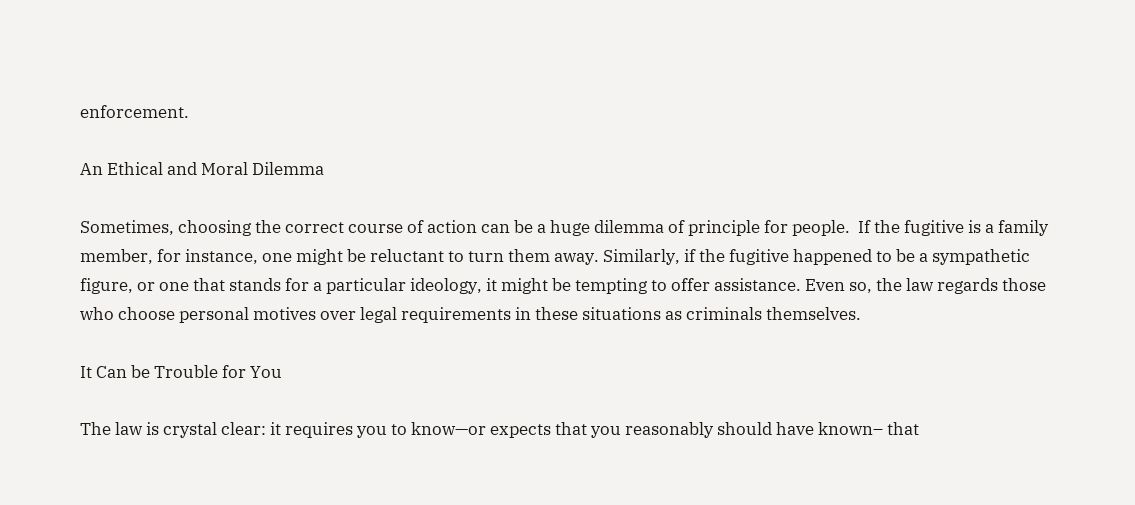enforcement.

An Ethical and Moral Dilemma

Sometimes, choosing the correct course of action can be a huge dilemma of principle for people.  If the fugitive is a family member, for instance, one might be reluctant to turn them away. Similarly, if the fugitive happened to be a sympathetic figure, or one that stands for a particular ideology, it might be tempting to offer assistance. Even so, the law regards those who choose personal motives over legal requirements in these situations as criminals themselves.

It Can be Trouble for You

The law is crystal clear: it requires you to know—or expects that you reasonably should have known– that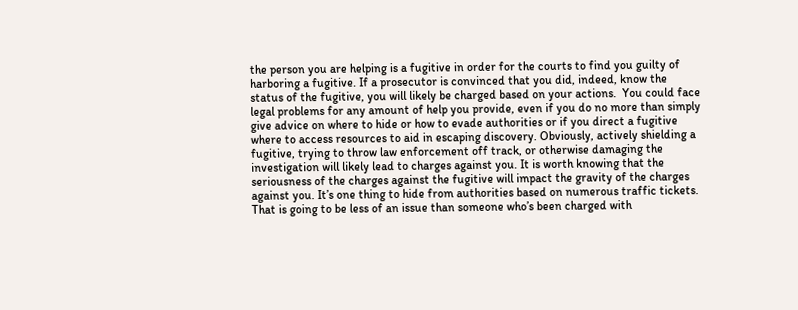the person you are helping is a fugitive in order for the courts to find you guilty of harboring a fugitive. If a prosecutor is convinced that you did, indeed, know the status of the fugitive, you will likely be charged based on your actions.  You could face legal problems for any amount of help you provide, even if you do no more than simply give advice on where to hide or how to evade authorities or if you direct a fugitive where to access resources to aid in escaping discovery. Obviously, actively shielding a fugitive, trying to throw law enforcement off track, or otherwise damaging the investigation will likely lead to charges against you. It is worth knowing that the seriousness of the charges against the fugitive will impact the gravity of the charges against you. It’s one thing to hide from authorities based on numerous traffic tickets. That is going to be less of an issue than someone who’s been charged with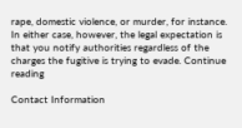rape, domestic violence, or murder, for instance. In either case, however, the legal expectation is that you notify authorities regardless of the charges the fugitive is trying to evade. Continue reading

Contact Information